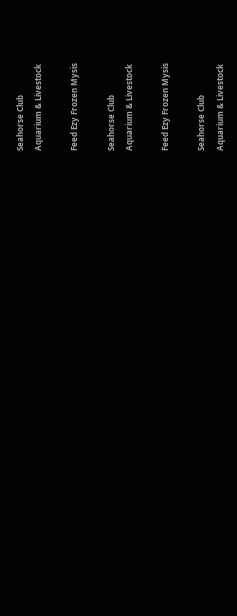Seahorse Club
Aquarium & Livestock

Feed Ezy Frozen Mysis

Seahorse Club
Aquarium & Livestock

Feed Ezy Frozen Mysis

Seahorse Club
Aquarium & Livestock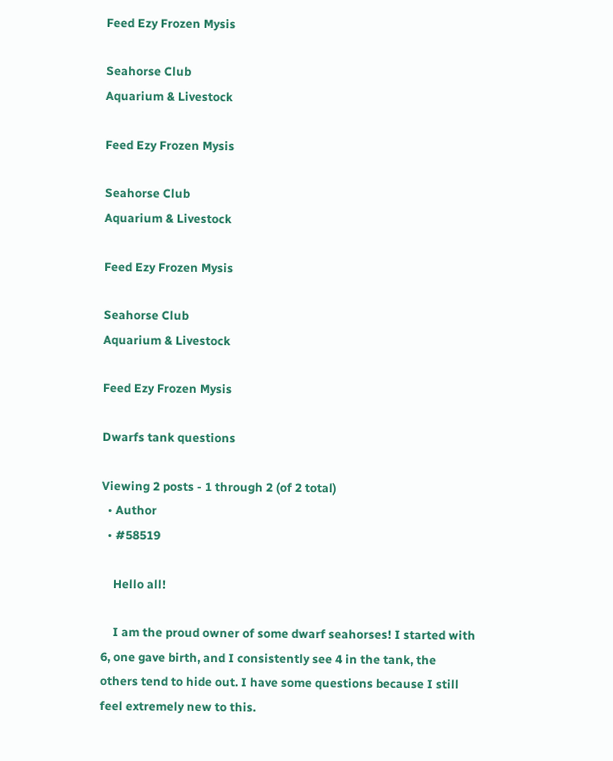Feed Ezy Frozen Mysis

Seahorse Club
Aquarium & Livestock

Feed Ezy Frozen Mysis

Seahorse Club
Aquarium & Livestock

Feed Ezy Frozen Mysis

Seahorse Club
Aquarium & Livestock

Feed Ezy Frozen Mysis

Dwarfs tank questions

Viewing 2 posts - 1 through 2 (of 2 total)
  • Author
  • #58519

    Hello all!

    I am the proud owner of some dwarf seahorses! I started with 6, one gave birth, and I consistently see 4 in the tank, the others tend to hide out. I have some questions because I still feel extremely new to this.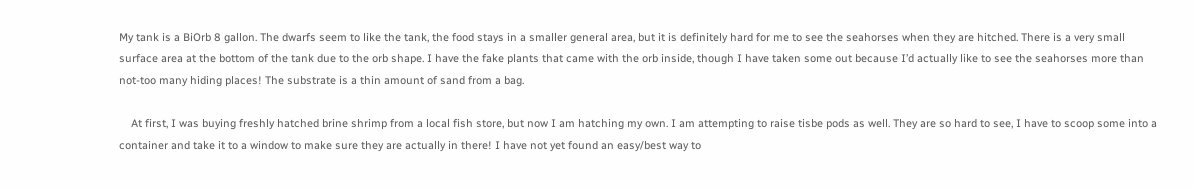My tank is a BiOrb 8 gallon. The dwarfs seem to like the tank, the food stays in a smaller general area, but it is definitely hard for me to see the seahorses when they are hitched. There is a very small surface area at the bottom of the tank due to the orb shape. I have the fake plants that came with the orb inside, though I have taken some out because I’d actually like to see the seahorses more than not-too many hiding places! The substrate is a thin amount of sand from a bag.

    At first, I was buying freshly hatched brine shrimp from a local fish store, but now I am hatching my own. I am attempting to raise tisbe pods as well. They are so hard to see, I have to scoop some into a container and take it to a window to make sure they are actually in there! I have not yet found an easy/best way to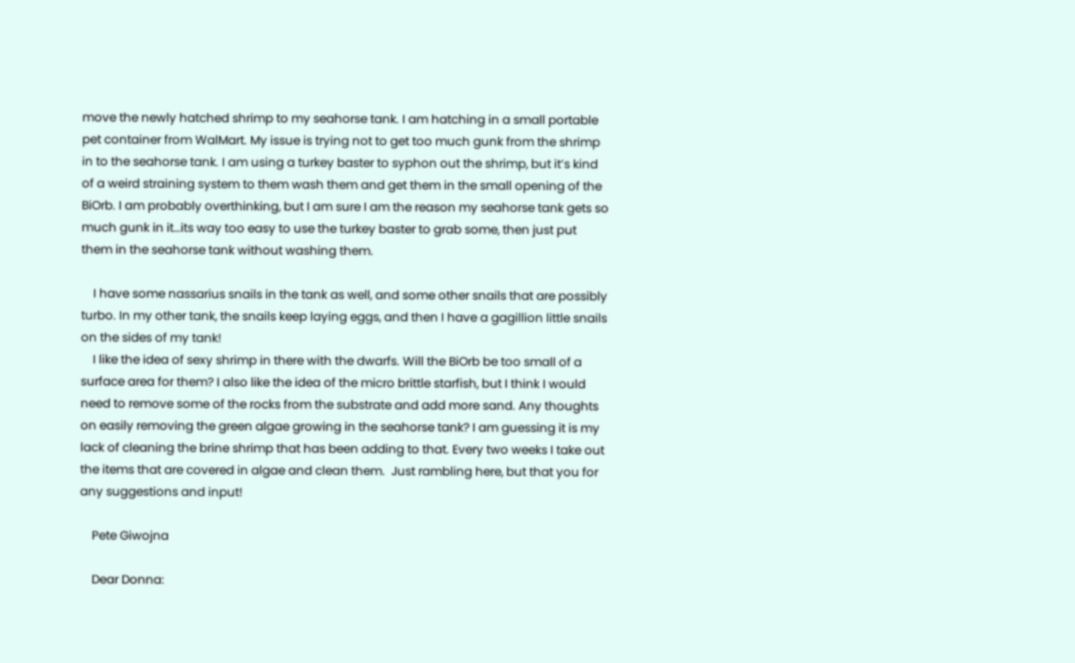move the newly hatched shrimp to my seahorse tank. I am hatching in a small portable pet container from WalMart. My issue is trying not to get too much gunk from the shrimp in to the seahorse tank. I am using a turkey baster to syphon out the shrimp, but it’s kind of a weird straining system to them wash them and get them in the small opening of the BiOrb. I am probably overthinking, but I am sure I am the reason my seahorse tank gets so much gunk in it…its way too easy to use the turkey baster to grab some, then just put them in the seahorse tank without washing them.

    I have some nassarius snails in the tank as well, and some other snails that are possibly turbo. In my other tank, the snails keep laying eggs, and then I have a gagillion little snails on the sides of my tank!
    I like the idea of sexy shrimp in there with the dwarfs. Will the BiOrb be too small of a surface area for them? I also like the idea of the micro brittle starfish, but I think I would need to remove some of the rocks from the substrate and add more sand. Any thoughts on easily removing the green algae growing in the seahorse tank? I am guessing it is my lack of cleaning the brine shrimp that has been adding to that. Every two weeks I take out the items that are covered in algae and clean them.  Just rambling here, but that you for any suggestions and input!

    Pete Giwojna

    Dear Donna: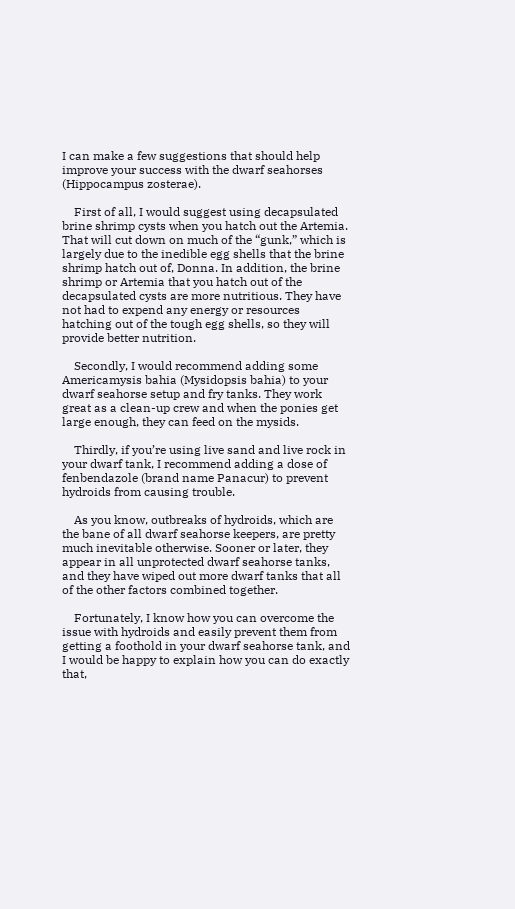I can make a few suggestions that should help improve your success with the dwarf seahorses (Hippocampus zosterae).

    First of all, I would suggest using decapsulated brine shrimp cysts when you hatch out the Artemia. That will cut down on much of the “gunk,” which is largely due to the inedible egg shells that the brine shrimp hatch out of, Donna. In addition, the brine shrimp or Artemia that you hatch out of the decapsulated cysts are more nutritious. They have not had to expend any energy or resources hatching out of the tough egg shells, so they will provide better nutrition.

    Secondly, I would recommend adding some Americamysis bahia (Mysidopsis bahia) to your dwarf seahorse setup and fry tanks. They work great as a clean-up crew and when the ponies get large enough, they can feed on the mysids.

    Thirdly, if you’re using live sand and live rock in your dwarf tank, I recommend adding a dose of fenbendazole (brand name Panacur) to prevent hydroids from causing trouble.

    As you know, outbreaks of hydroids, which are the bane of all dwarf seahorse keepers, are pretty much inevitable otherwise. Sooner or later, they appear in all unprotected dwarf seahorse tanks, and they have wiped out more dwarf tanks that all of the other factors combined together.

    Fortunately, I know how you can overcome the issue with hydroids and easily prevent them from getting a foothold in your dwarf seahorse tank, and I would be happy to explain how you can do exactly that,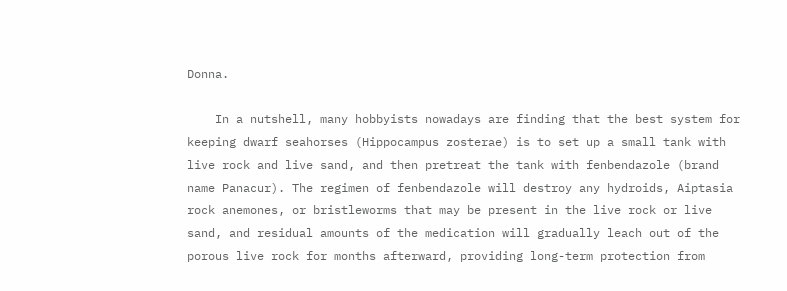Donna.

    In a nutshell, many hobbyists nowadays are finding that the best system for keeping dwarf seahorses (Hippocampus zosterae) is to set up a small tank with live rock and live sand, and then pretreat the tank with fenbendazole (brand name Panacur). The regimen of fenbendazole will destroy any hydroids, Aiptasia rock anemones, or bristleworms that may be present in the live rock or live sand, and residual amounts of the medication will gradually leach out of the porous live rock for months afterward, providing long-term protection from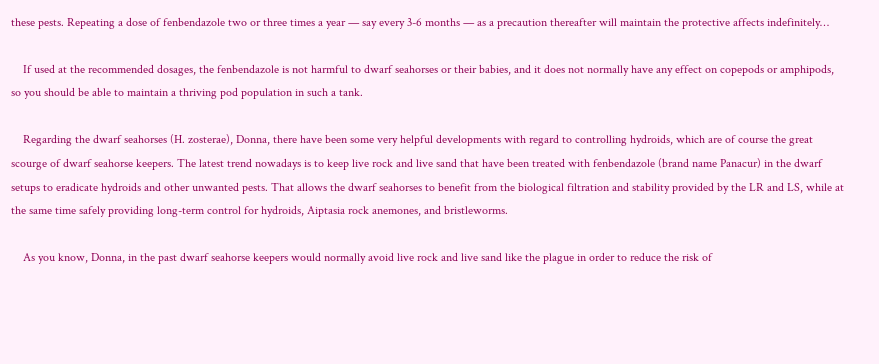these pests. Repeating a dose of fenbendazole two or three times a year — say every 3-6 months — as a precaution thereafter will maintain the protective affects indefinitely…

    If used at the recommended dosages, the fenbendazole is not harmful to dwarf seahorses or their babies, and it does not normally have any effect on copepods or amphipods, so you should be able to maintain a thriving pod population in such a tank.

    Regarding the dwarf seahorses (H. zosterae), Donna, there have been some very helpful developments with regard to controlling hydroids, which are of course the great scourge of dwarf seahorse keepers. The latest trend nowadays is to keep live rock and live sand that have been treated with fenbendazole (brand name Panacur) in the dwarf setups to eradicate hydroids and other unwanted pests. That allows the dwarf seahorses to benefit from the biological filtration and stability provided by the LR and LS, while at the same time safely providing long-term control for hydroids, Aiptasia rock anemones, and bristleworms.

    As you know, Donna, in the past dwarf seahorse keepers would normally avoid live rock and live sand like the plague in order to reduce the risk of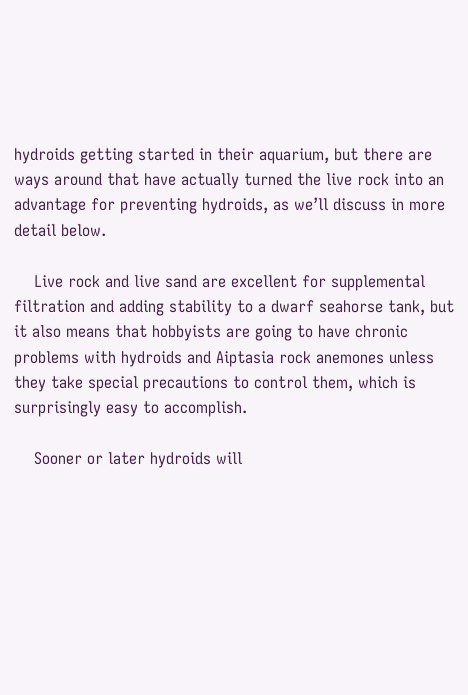hydroids getting started in their aquarium, but there are ways around that have actually turned the live rock into an advantage for preventing hydroids, as we’ll discuss in more detail below.

    Live rock and live sand are excellent for supplemental filtration and adding stability to a dwarf seahorse tank, but it also means that hobbyists are going to have chronic problems with hydroids and Aiptasia rock anemones unless they take special precautions to control them, which is surprisingly easy to accomplish.

    Sooner or later hydroids will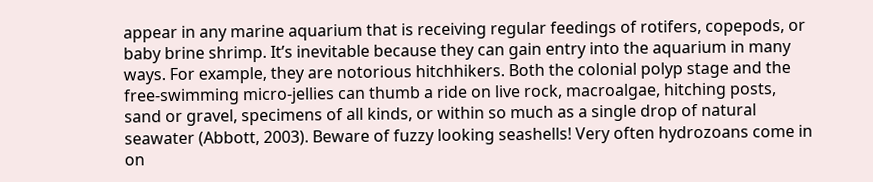appear in any marine aquarium that is receiving regular feedings of rotifers, copepods, or baby brine shrimp. It’s inevitable because they can gain entry into the aquarium in many ways. For example, they are notorious hitchhikers. Both the colonial polyp stage and the free-swimming micro-jellies can thumb a ride on live rock, macroalgae, hitching posts, sand or gravel, specimens of all kinds, or within so much as a single drop of natural seawater (Abbott, 2003). Beware of fuzzy looking seashells! Very often hydrozoans come in on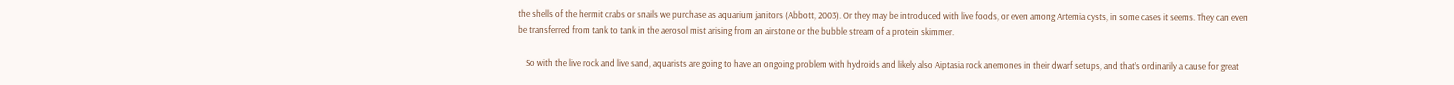the shells of the hermit crabs or snails we purchase as aquarium janitors (Abbott, 2003). Or they may be introduced with live foods, or even among Artemia cysts, in some cases it seems. They can even be transferred from tank to tank in the aerosol mist arising from an airstone or the bubble stream of a protein skimmer.

    So with the live rock and live sand, aquarists are going to have an ongoing problem with hydroids and likely also Aiptasia rock anemones in their dwarf setups, and that’s ordinarily a cause for great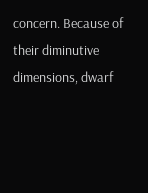concern. Because of their diminutive dimensions, dwarf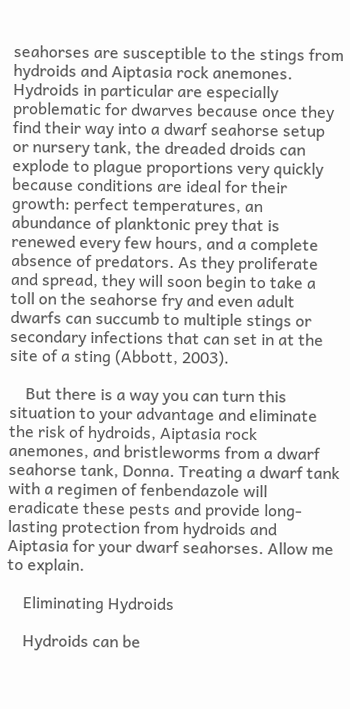seahorses are susceptible to the stings from hydroids and Aiptasia rock anemones. Hydroids in particular are especially problematic for dwarves because once they find their way into a dwarf seahorse setup or nursery tank, the dreaded droids can explode to plague proportions very quickly because conditions are ideal for their growth: perfect temperatures, an abundance of planktonic prey that is renewed every few hours, and a complete absence of predators. As they proliferate and spread, they will soon begin to take a toll on the seahorse fry and even adult dwarfs can succumb to multiple stings or secondary infections that can set in at the site of a sting (Abbott, 2003).

    But there is a way you can turn this situation to your advantage and eliminate the risk of hydroids, Aiptasia rock anemones, and bristleworms from a dwarf seahorse tank, Donna. Treating a dwarf tank with a regimen of fenbendazole will eradicate these pests and provide long-lasting protection from hydroids and Aiptasia for your dwarf seahorses. Allow me to explain.

    Eliminating Hydroids

    Hydroids can be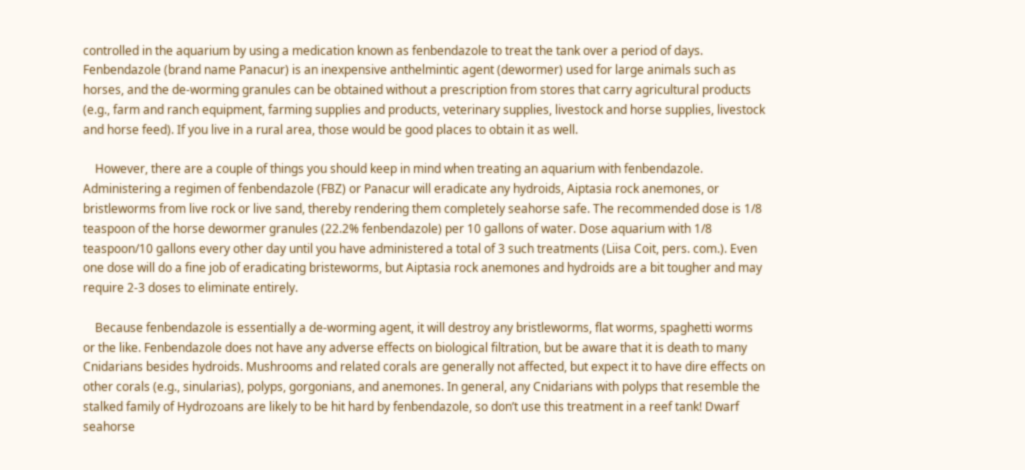controlled in the aquarium by using a medication known as fenbendazole to treat the tank over a period of days. Fenbendazole (brand name Panacur) is an inexpensive anthelmintic agent (dewormer) used for large animals such as horses, and the de-worming granules can be obtained without a prescription from stores that carry agricultural products (e.g., farm and ranch equipment, farming supplies and products, veterinary supplies, livestock and horse supplies, livestock and horse feed). If you live in a rural area, those would be good places to obtain it as well.

    However, there are a couple of things you should keep in mind when treating an aquarium with fenbendazole. Administering a regimen of fenbendazole (FBZ) or Panacur will eradicate any hydroids, Aiptasia rock anemones, or bristleworms from live rock or live sand, thereby rendering them completely seahorse safe. The recommended dose is 1/8 teaspoon of the horse dewormer granules (22.2% fenbendazole) per 10 gallons of water. Dose aquarium with 1/8 teaspoon/10 gallons every other day until you have administered a total of 3 such treatments (Liisa Coit, pers. com.). Even one dose will do a fine job of eradicating bristeworms, but Aiptasia rock anemones and hydroids are a bit tougher and may require 2-3 doses to eliminate entirely.

    Because fenbendazole is essentially a de-worming agent, it will destroy any bristleworms, flat worms, spaghetti worms or the like. Fenbendazole does not have any adverse effects on biological filtration, but be aware that it is death to many Cnidarians besides hydroids. Mushrooms and related corals are generally not affected, but expect it to have dire effects on other corals (e.g., sinularias), polyps, gorgonians, and anemones. In general, any Cnidarians with polyps that resemble the stalked family of Hydrozoans are likely to be hit hard by fenbendazole, so don’t use this treatment in a reef tank! Dwarf seahorse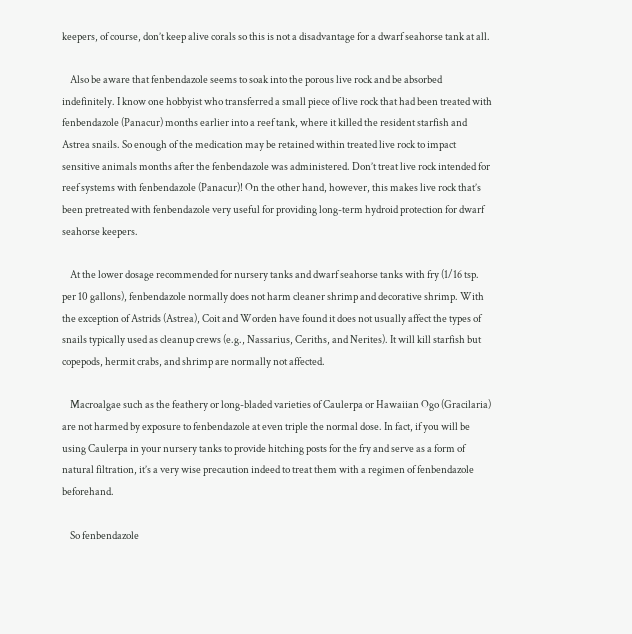keepers, of course, don’t keep alive corals so this is not a disadvantage for a dwarf seahorse tank at all.

    Also be aware that fenbendazole seems to soak into the porous live rock and be absorbed indefinitely. I know one hobbyist who transferred a small piece of live rock that had been treated with fenbendazole (Panacur) months earlier into a reef tank, where it killed the resident starfish and Astrea snails. So enough of the medication may be retained within treated live rock to impact sensitive animals months after the fenbendazole was administered. Don’t treat live rock intended for reef systems with fenbendazole (Panacur)! On the other hand, however, this makes live rock that’s been pretreated with fenbendazole very useful for providing long-term hydroid protection for dwarf seahorse keepers.

    At the lower dosage recommended for nursery tanks and dwarf seahorse tanks with fry (1/16 tsp. per 10 gallons), fenbendazole normally does not harm cleaner shrimp and decorative shrimp. With the exception of Astrids (Astrea), Coit and Worden have found it does not usually affect the types of snails typically used as cleanup crews (e.g., Nassarius, Ceriths, and Nerites). It will kill starfish but copepods, hermit crabs, and shrimp are normally not affected.

    Macroalgae such as the feathery or long-bladed varieties of Caulerpa or Hawaiian Ogo (Gracilaria) are not harmed by exposure to fenbendazole at even triple the normal dose. In fact, if you will be using Caulerpa in your nursery tanks to provide hitching posts for the fry and serve as a form of natural filtration, it’s a very wise precaution indeed to treat them with a regimen of fenbendazole beforehand.

    So fenbendazole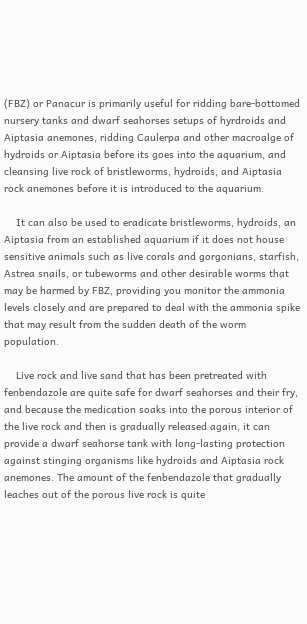(FBZ) or Panacur is primarily useful for ridding bare-bottomed nursery tanks and dwarf seahorses setups of hyrdroids and Aiptasia anemones, ridding Caulerpa and other macroalge of hydroids or Aiptasia before its goes into the aquarium, and cleansing live rock of bristleworms, hydroids, and Aiptasia rock anemones before it is introduced to the aquarium.

    It can also be used to eradicate bristleworms, hydroids, an Aiptasia from an established aquarium if it does not house sensitive animals such as live corals and gorgonians, starfish, Astrea snails, or tubeworms and other desirable worms that may be harmed by FBZ, providing you monitor the ammonia levels closely and are prepared to deal with the ammonia spike that may result from the sudden death of the worm population.

    Live rock and live sand that has been pretreated with fenbendazole are quite safe for dwarf seahorses and their fry, and because the medication soaks into the porous interior of the live rock and then is gradually released again, it can provide a dwarf seahorse tank with long-lasting protection against stinging organisms like hydroids and Aiptasia rock anemones. The amount of the fenbendazole that gradually leaches out of the porous live rock is quite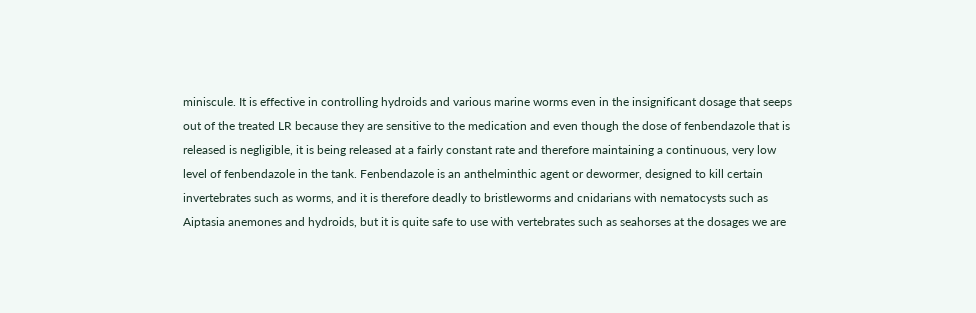miniscule. It is effective in controlling hydroids and various marine worms even in the insignificant dosage that seeps out of the treated LR because they are sensitive to the medication and even though the dose of fenbendazole that is released is negligible, it is being released at a fairly constant rate and therefore maintaining a continuous, very low level of fenbendazole in the tank. Fenbendazole is an anthelminthic agent or dewormer, designed to kill certain invertebrates such as worms, and it is therefore deadly to bristleworms and cnidarians with nematocysts such as Aiptasia anemones and hydroids, but it is quite safe to use with vertebrates such as seahorses at the dosages we are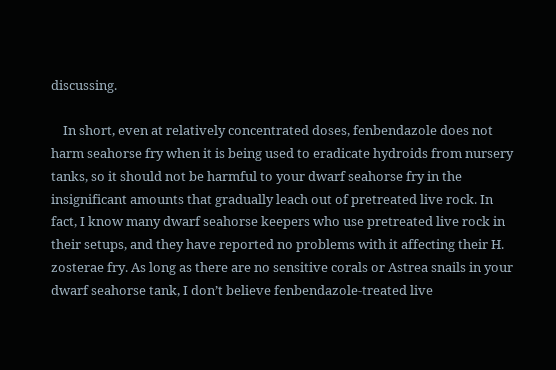discussing.

    In short, even at relatively concentrated doses, fenbendazole does not harm seahorse fry when it is being used to eradicate hydroids from nursery tanks, so it should not be harmful to your dwarf seahorse fry in the insignificant amounts that gradually leach out of pretreated live rock. In fact, I know many dwarf seahorse keepers who use pretreated live rock in their setups, and they have reported no problems with it affecting their H. zosterae fry. As long as there are no sensitive corals or Astrea snails in your dwarf seahorse tank, I don’t believe fenbendazole-treated live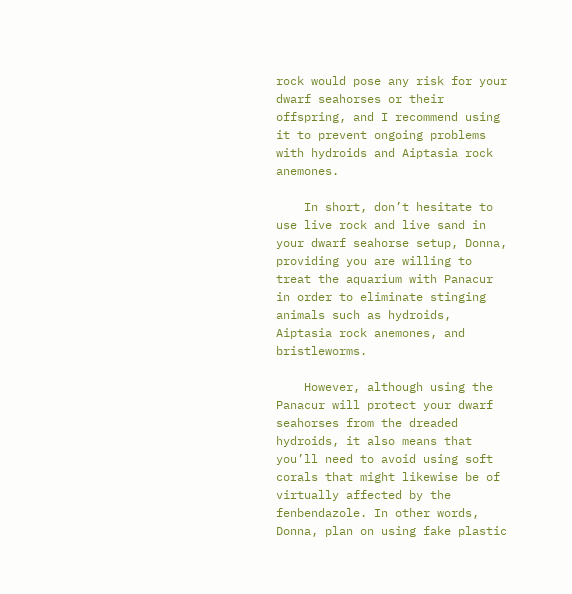rock would pose any risk for your dwarf seahorses or their offspring, and I recommend using it to prevent ongoing problems with hydroids and Aiptasia rock anemones.

    In short, don’t hesitate to use live rock and live sand in your dwarf seahorse setup, Donna, providing you are willing to treat the aquarium with Panacur in order to eliminate stinging animals such as hydroids, Aiptasia rock anemones, and bristleworms.

    However, although using the Panacur will protect your dwarf seahorses from the dreaded hydroids, it also means that you’ll need to avoid using soft corals that might likewise be of virtually affected by the fenbendazole. In other words, Donna, plan on using fake plastic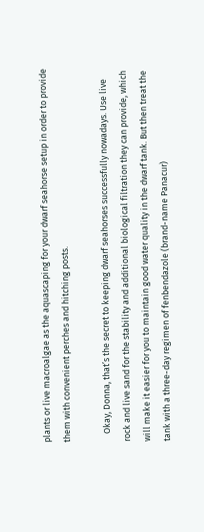plants or live macroalgae as the aquascaping for your dwarf seahorse setup in order to provide them with convenient perches and hitching posts.

    Okay, Donna, that’s the secret to keeping dwarf seahorses successfully nowadays. Use live rock and live sand for the stability and additional biological filtration they can provide, which will make it easier for you to maintain good water quality in the dwarf tank. But then treat the tank with a three-day regimen of fenbendazole (brand-name Panacur)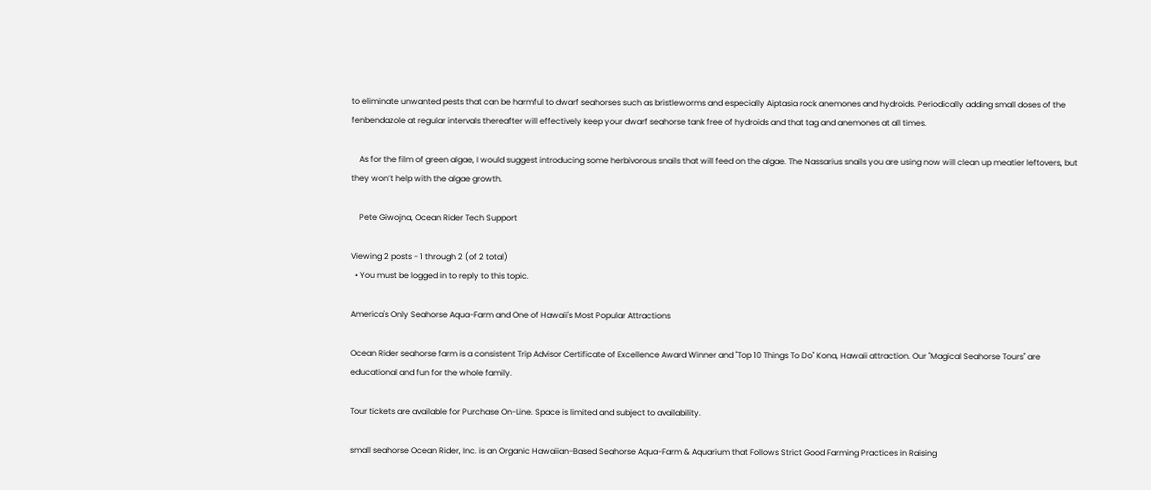to eliminate unwanted pests that can be harmful to dwarf seahorses such as bristleworms and especially Aiptasia rock anemones and hydroids. Periodically adding small doses of the fenbendazole at regular intervals thereafter will effectively keep your dwarf seahorse tank free of hydroids and that tag and anemones at all times.

    As for the film of green algae, I would suggest introducing some herbivorous snails that will feed on the algae. The Nassarius snails you are using now will clean up meatier leftovers, but they won’t help with the algae growth.

    Pete Giwojna, Ocean Rider Tech Support

Viewing 2 posts - 1 through 2 (of 2 total)
  • You must be logged in to reply to this topic.

America's Only Seahorse Aqua-Farm and One of Hawaii's Most Popular Attractions

Ocean Rider seahorse farm is a consistent Trip Advisor Certificate of Excellence Award Winner and "Top 10 Things To Do" Kona, Hawaii attraction. Our "Magical Seahorse Tours" are educational and fun for the whole family.

Tour tickets are available for Purchase On-Line. Space is limited and subject to availability.

small seahorse Ocean Rider, Inc. is an Organic Hawaiian-Based Seahorse Aqua-Farm & Aquarium that Follows Strict Good Farming Practices in Raising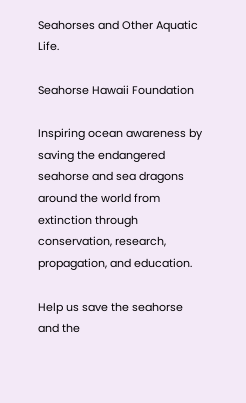Seahorses and Other Aquatic Life.

Seahorse Hawaii Foundation

Inspiring ocean awareness by saving the endangered seahorse and sea dragons around the world from extinction through conservation, research, propagation, and education.

Help us save the seahorse and the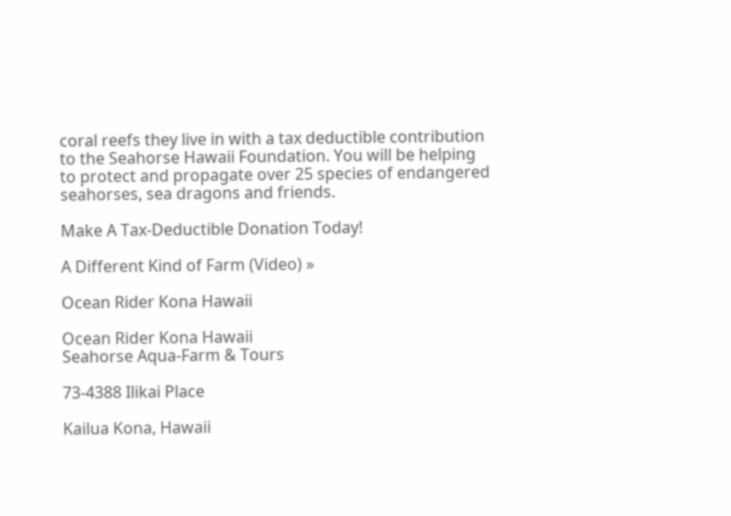coral reefs they live in with a tax deductible contribution to the Seahorse Hawaii Foundation. You will be helping to protect and propagate over 25 species of endangered seahorses, sea dragons and friends.

Make A Tax-Deductible Donation Today!

A Different Kind of Farm (Video) »

Ocean Rider Kona Hawaii

Ocean Rider Kona Hawaii
Seahorse Aqua-Farm & Tours

73-4388 Ilikai Place

Kailua Kona, Hawaii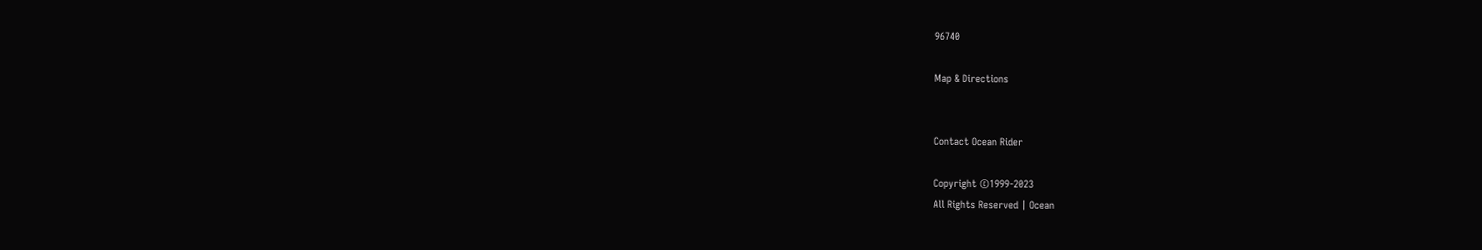96740

Map & Directions


Contact Ocean Rider

Copyright ©1999-2023
All Rights Reserved | Ocean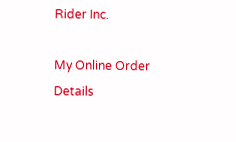Rider Inc.

My Online Order Details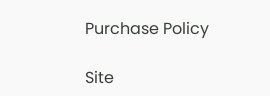Purchase Policy

Site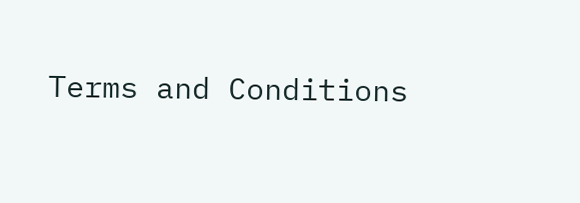Terms and Conditions